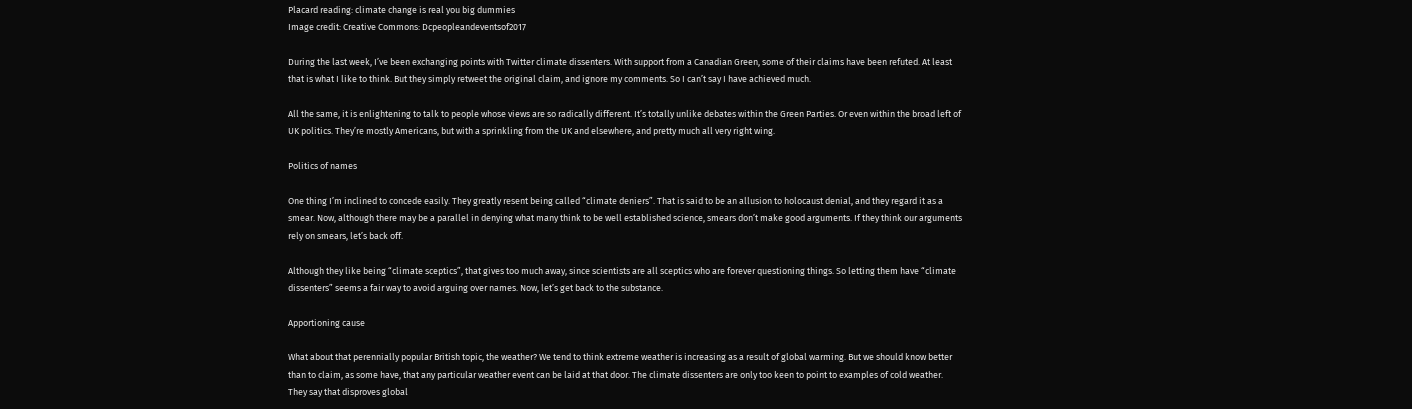Placard reading: climate change is real you big dummies
Image credit: Creative Commons: Dcpeopleandeventsof2017

During the last week, I’ve been exchanging points with Twitter climate dissenters. With support from a Canadian Green, some of their claims have been refuted. At least that is what I like to think. But they simply retweet the original claim, and ignore my comments. So I can’t say I have achieved much.

All the same, it is enlightening to talk to people whose views are so radically different. It’s totally unlike debates within the Green Parties. Or even within the broad left of UK politics. They’re mostly Americans, but with a sprinkling from the UK and elsewhere, and pretty much all very right wing.

Politics of names

One thing I’m inclined to concede easily. They greatly resent being called “climate deniers”. That is said to be an allusion to holocaust denial, and they regard it as a smear. Now, although there may be a parallel in denying what many think to be well established science, smears don’t make good arguments. If they think our arguments rely on smears, let’s back off.

Although they like being “climate sceptics”, that gives too much away, since scientists are all sceptics who are forever questioning things. So letting them have “climate dissenters” seems a fair way to avoid arguing over names. Now, let’s get back to the substance.

Apportioning cause

What about that perennially popular British topic, the weather? We tend to think extreme weather is increasing as a result of global warming. But we should know better than to claim, as some have, that any particular weather event can be laid at that door. The climate dissenters are only too keen to point to examples of cold weather. They say that disproves global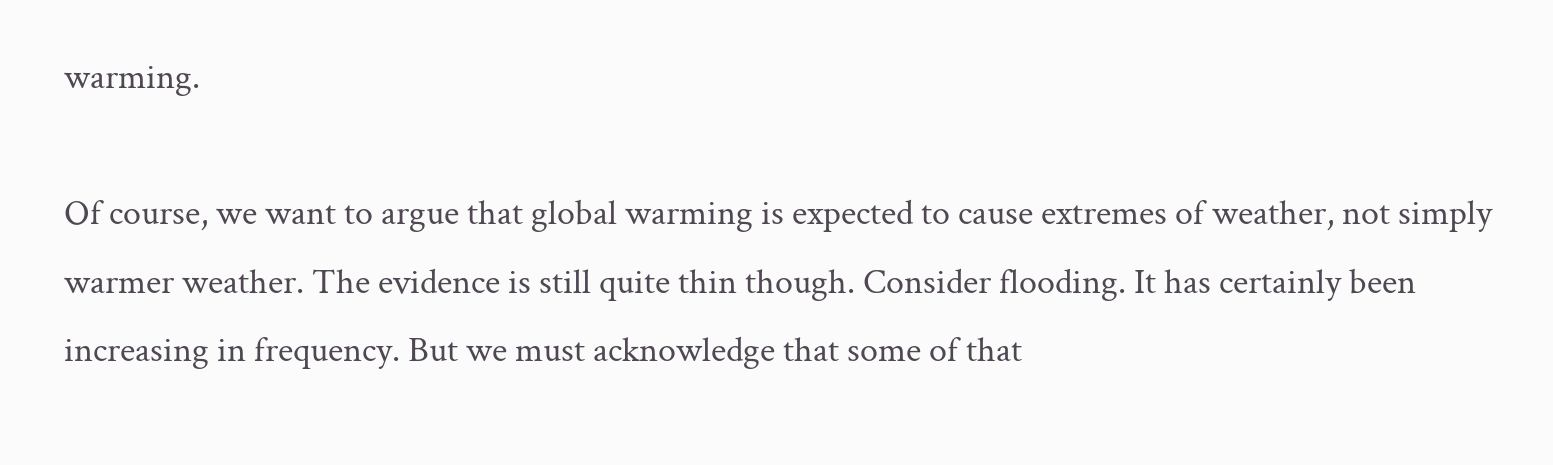warming.

Of course, we want to argue that global warming is expected to cause extremes of weather, not simply warmer weather. The evidence is still quite thin though. Consider flooding. It has certainly been increasing in frequency. But we must acknowledge that some of that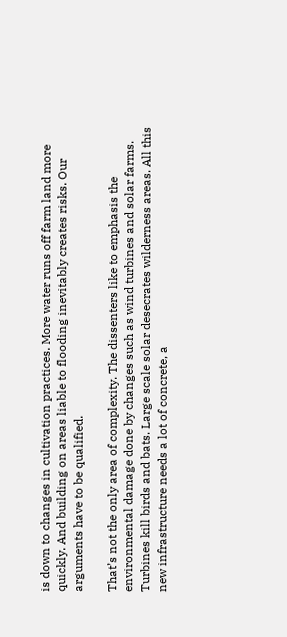is down to changes in cultivation practices. More water runs off farm land more quickly. And building on areas liable to flooding inevitably creates risks. Our arguments have to be qualified.

That’s not the only area of complexity. The dissenters like to emphasis the environmental damage done by changes such as wind turbines and solar farms. Turbines kill birds and bats. Large scale solar desecrates wilderness areas. All this new infrastructure needs a lot of concrete, a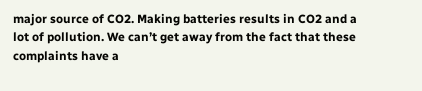major source of CO2. Making batteries results in CO2 and a lot of pollution. We can’t get away from the fact that these complaints have a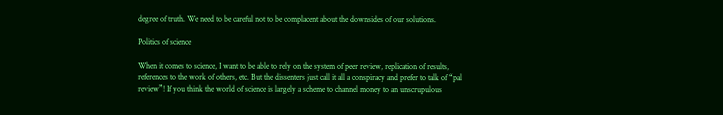degree of truth. We need to be careful not to be complacent about the downsides of our solutions.

Politics of science

When it comes to science, I want to be able to rely on the system of peer review, replication of results, references to the work of others, etc. But the dissenters just call it all a conspiracy and prefer to talk of “pal review”! If you think the world of science is largely a scheme to channel money to an unscrupulous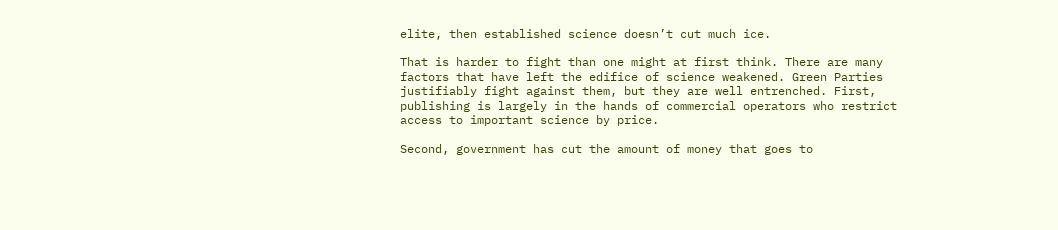elite, then established science doesn’t cut much ice.

That is harder to fight than one might at first think. There are many factors that have left the edifice of science weakened. Green Parties justifiably fight against them, but they are well entrenched. First, publishing is largely in the hands of commercial operators who restrict access to important science by price.

Second, government has cut the amount of money that goes to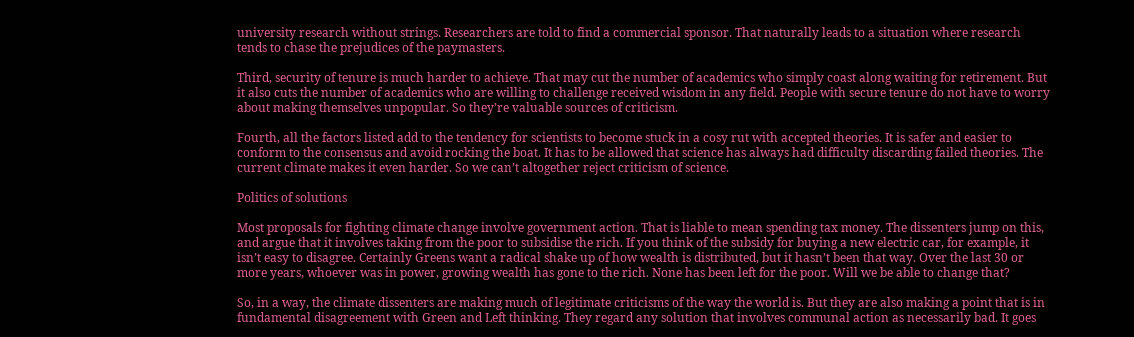university research without strings. Researchers are told to find a commercial sponsor. That naturally leads to a situation where research tends to chase the prejudices of the paymasters.

Third, security of tenure is much harder to achieve. That may cut the number of academics who simply coast along waiting for retirement. But it also cuts the number of academics who are willing to challenge received wisdom in any field. People with secure tenure do not have to worry about making themselves unpopular. So they’re valuable sources of criticism.

Fourth, all the factors listed add to the tendency for scientists to become stuck in a cosy rut with accepted theories. It is safer and easier to conform to the consensus and avoid rocking the boat. It has to be allowed that science has always had difficulty discarding failed theories. The current climate makes it even harder. So we can’t altogether reject criticism of science.

Politics of solutions

Most proposals for fighting climate change involve government action. That is liable to mean spending tax money. The dissenters jump on this, and argue that it involves taking from the poor to subsidise the rich. If you think of the subsidy for buying a new electric car, for example, it isn’t easy to disagree. Certainly Greens want a radical shake up of how wealth is distributed, but it hasn’t been that way. Over the last 30 or more years, whoever was in power, growing wealth has gone to the rich. None has been left for the poor. Will we be able to change that?

So, in a way, the climate dissenters are making much of legitimate criticisms of the way the world is. But they are also making a point that is in fundamental disagreement with Green and Left thinking. They regard any solution that involves communal action as necessarily bad. It goes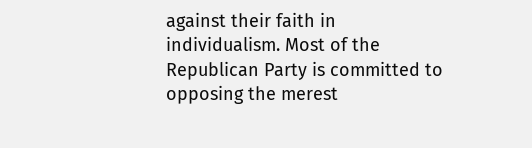against their faith in individualism. Most of the Republican Party is committed to opposing the merest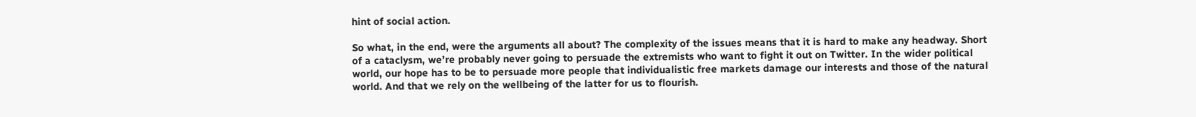hint of social action.

So what, in the end, were the arguments all about? The complexity of the issues means that it is hard to make any headway. Short of a cataclysm, we’re probably never going to persuade the extremists who want to fight it out on Twitter. In the wider political world, our hope has to be to persuade more people that individualistic free markets damage our interests and those of the natural world. And that we rely on the wellbeing of the latter for us to flourish.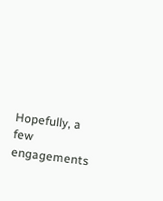Hopefully, a few engagements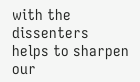with the dissenters helps to sharpen our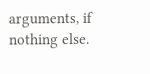arguments, if nothing else.